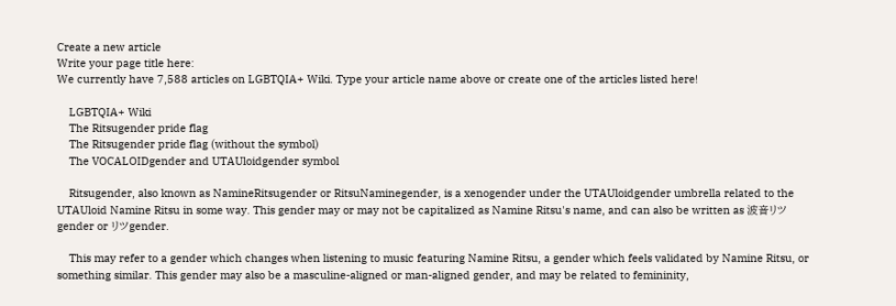Create a new article
Write your page title here:
We currently have 7,588 articles on LGBTQIA+ Wiki. Type your article name above or create one of the articles listed here!

    LGBTQIA+ Wiki
    The Ritsugender pride flag
    The Ritsugender pride flag (without the symbol)
    The VOCALOIDgender and UTAUloidgender symbol

    Ritsugender, also known as NamineRitsugender or RitsuNaminegender, is a xenogender under the UTAUloidgender umbrella related to the UTAUloid Namine Ritsu in some way. This gender may or may not be capitalized as Namine Ritsu's name, and can also be written as 波音リツgender or リツgender.

    This may refer to a gender which changes when listening to music featuring Namine Ritsu, a gender which feels validated by Namine Ritsu, or something similar. This gender may also be a masculine-aligned or man-aligned gender, and may be related to femininity,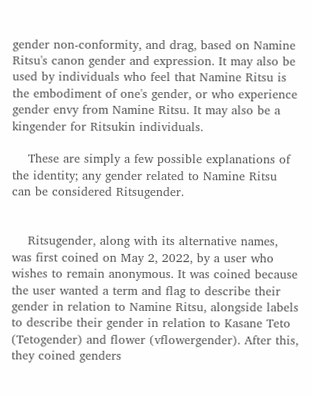gender non-conformity, and drag, based on Namine Ritsu's canon gender and expression. It may also be used by individuals who feel that Namine Ritsu is the embodiment of one's gender, or who experience gender envy from Namine Ritsu. It may also be a kingender for Ritsukin individuals.

    These are simply a few possible explanations of the identity; any gender related to Namine Ritsu can be considered Ritsugender.


    Ritsugender, along with its alternative names, was first coined on May 2, 2022, by a user who wishes to remain anonymous. It was coined because the user wanted a term and flag to describe their gender in relation to Namine Ritsu, alongside labels to describe their gender in relation to Kasane Teto (Tetogender) and flower (vflowergender). After this, they coined genders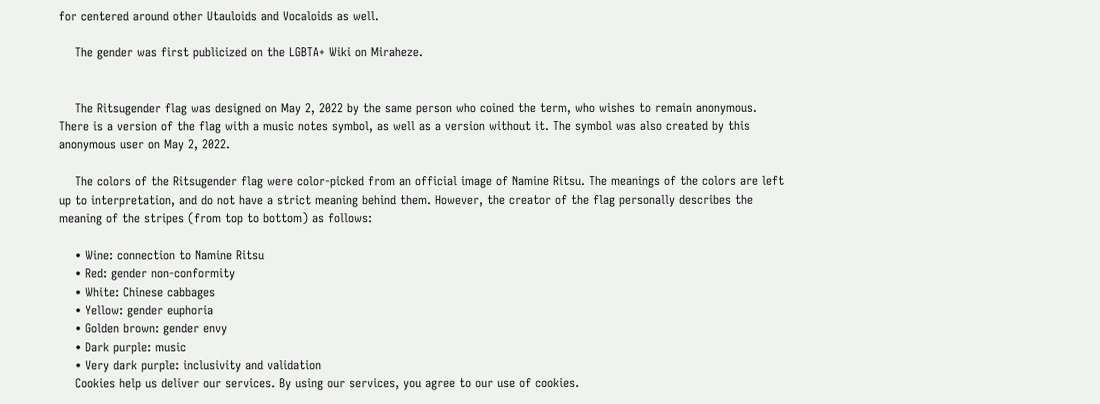for centered around other Utauloids and Vocaloids as well.

    The gender was first publicized on the LGBTA+ Wiki on Miraheze.


    The Ritsugender flag was designed on May 2, 2022 by the same person who coined the term, who wishes to remain anonymous. There is a version of the flag with a music notes symbol, as well as a version without it. The symbol was also created by this anonymous user on May 2, 2022.

    The colors of the Ritsugender flag were color-picked from an official image of Namine Ritsu. The meanings of the colors are left up to interpretation, and do not have a strict meaning behind them. However, the creator of the flag personally describes the meaning of the stripes (from top to bottom) as follows:

    • Wine: connection to Namine Ritsu
    • Red: gender non-conformity
    • White: Chinese cabbages
    • Yellow: gender euphoria
    • Golden brown: gender envy
    • Dark purple: music
    • Very dark purple: inclusivity and validation
    Cookies help us deliver our services. By using our services, you agree to our use of cookies.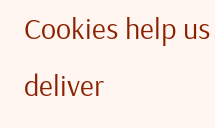Cookies help us deliver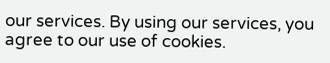our services. By using our services, you agree to our use of cookies.